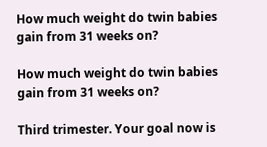How much weight do twin babies gain from 31 weeks on?

How much weight do twin babies gain from 31 weeks on?

Third trimester. Your goal now is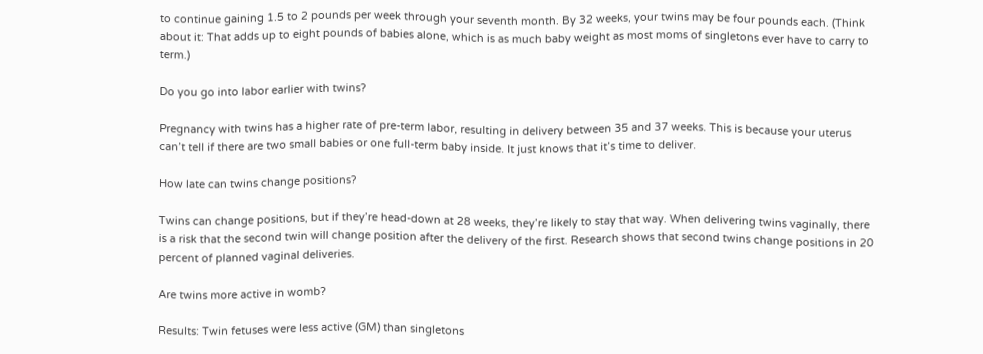to continue gaining 1.5 to 2 pounds per week through your seventh month. By 32 weeks, your twins may be four pounds each. (Think about it: That adds up to eight pounds of babies alone, which is as much baby weight as most moms of singletons ever have to carry to term.)

Do you go into labor earlier with twins?

Pregnancy with twins has a higher rate of pre-term labor, resulting in delivery between 35 and 37 weeks. This is because your uterus can’t tell if there are two small babies or one full-term baby inside. It just knows that it’s time to deliver.

How late can twins change positions?

Twins can change positions, but if they’re head-down at 28 weeks, they’re likely to stay that way. When delivering twins vaginally, there is a risk that the second twin will change position after the delivery of the first. Research shows that second twins change positions in 20 percent of planned vaginal deliveries.

Are twins more active in womb?

Results: Twin fetuses were less active (GM) than singletons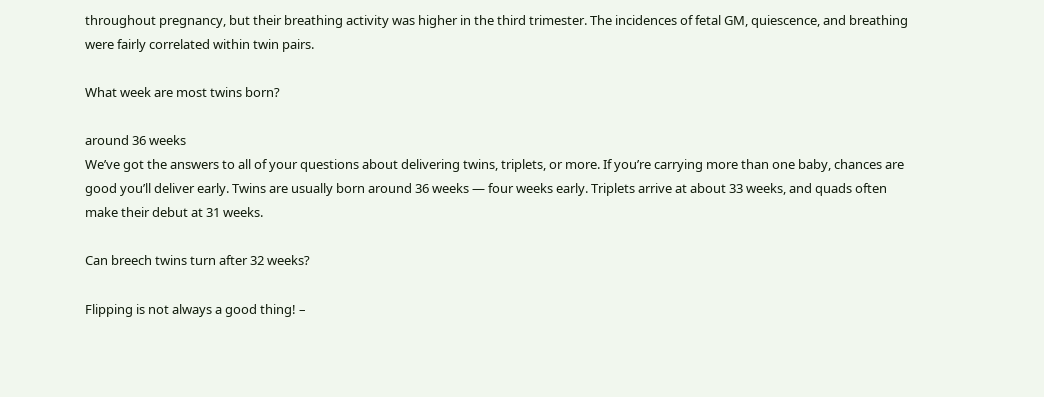throughout pregnancy, but their breathing activity was higher in the third trimester. The incidences of fetal GM, quiescence, and breathing were fairly correlated within twin pairs.

What week are most twins born?

around 36 weeks
We’ve got the answers to all of your questions about delivering twins, triplets, or more. If you’re carrying more than one baby, chances are good you’ll deliver early. Twins are usually born around 36 weeks — four weeks early. Triplets arrive at about 33 weeks, and quads often make their debut at 31 weeks.

Can breech twins turn after 32 weeks?

Flipping is not always a good thing! –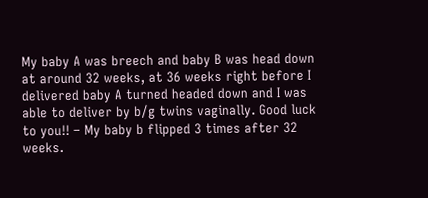My baby A was breech and baby B was head down at around 32 weeks, at 36 weeks right before I delivered baby A turned headed down and I was able to deliver by b/g twins vaginally. Good luck to you!! – My baby b flipped 3 times after 32 weeks.